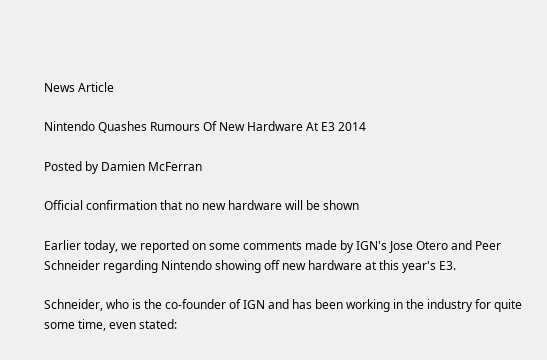News Article

Nintendo Quashes Rumours Of New Hardware At E3 2014

Posted by Damien McFerran

Official confirmation that no new hardware will be shown

Earlier today, we reported on some comments made by IGN's Jose Otero and Peer Schneider regarding Nintendo showing off new hardware at this year's E3.

Schneider, who is the co-founder of IGN and has been working in the industry for quite some time, even stated: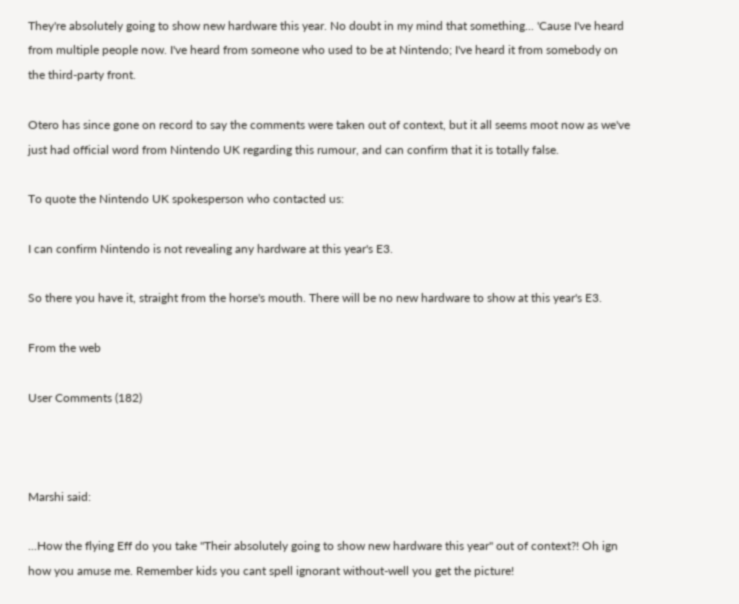They're absolutely going to show new hardware this year. No doubt in my mind that something... 'Cause I've heard from multiple people now. I've heard from someone who used to be at Nintendo; I've heard it from somebody on the third-party front.

Otero has since gone on record to say the comments were taken out of context, but it all seems moot now as we've just had official word from Nintendo UK regarding this rumour, and can confirm that it is totally false.

To quote the Nintendo UK spokesperson who contacted us:

I can confirm Nintendo is not revealing any hardware at this year's E3.

So there you have it, straight from the horse's mouth. There will be no new hardware to show at this year's E3.

From the web

User Comments (182)



Marshi said:

...How the flying Eff do you take "Their absolutely going to show new hardware this year" out of context?! Oh ign how you amuse me. Remember kids you cant spell ignorant without-well you get the picture!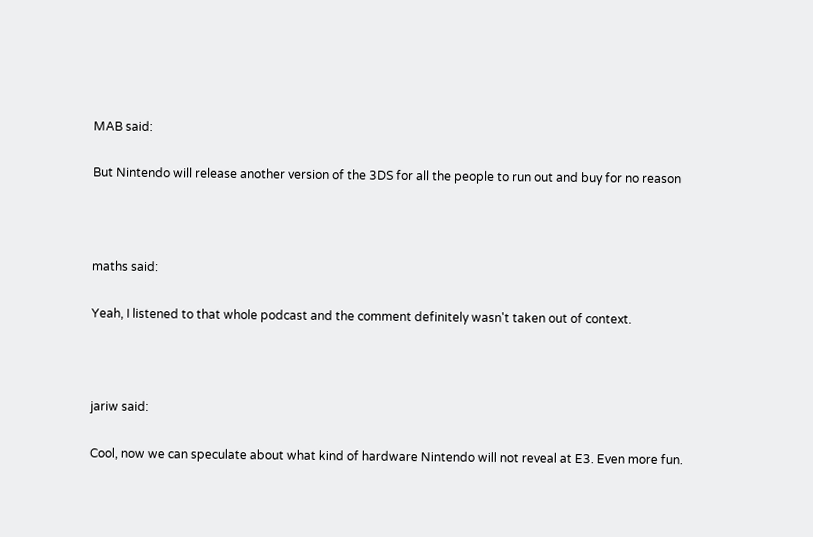MAB said:

But Nintendo will release another version of the 3DS for all the people to run out and buy for no reason



maths said:

Yeah, I listened to that whole podcast and the comment definitely wasn't taken out of context.



jariw said:

Cool, now we can speculate about what kind of hardware Nintendo will not reveal at E3. Even more fun.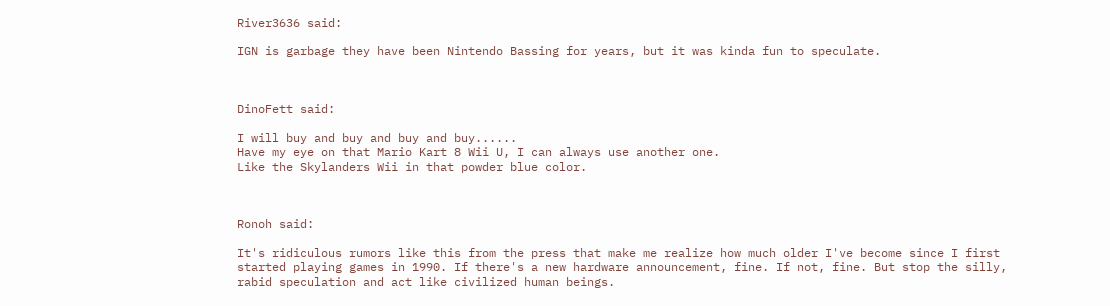River3636 said:

IGN is garbage they have been Nintendo Bassing for years, but it was kinda fun to speculate.



DinoFett said:

I will buy and buy and buy and buy......
Have my eye on that Mario Kart 8 Wii U, I can always use another one.
Like the Skylanders Wii in that powder blue color.



Ronoh said:

It's ridiculous rumors like this from the press that make me realize how much older I've become since I first started playing games in 1990. If there's a new hardware announcement, fine. If not, fine. But stop the silly, rabid speculation and act like civilized human beings.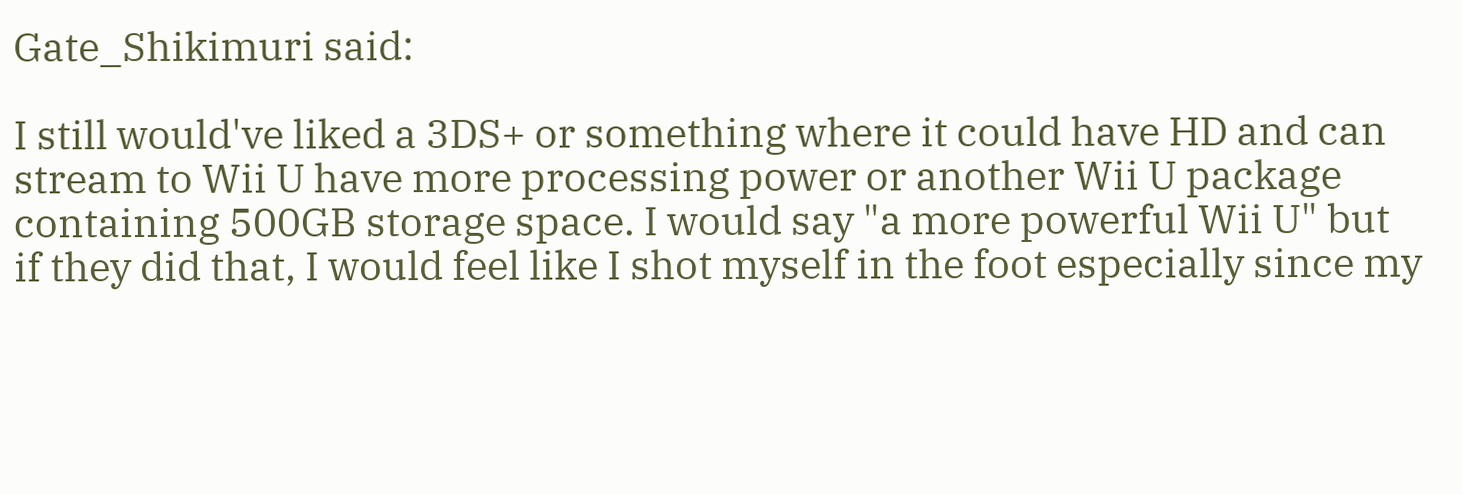Gate_Shikimuri said:

I still would've liked a 3DS+ or something where it could have HD and can stream to Wii U have more processing power or another Wii U package containing 500GB storage space. I would say "a more powerful Wii U" but if they did that, I would feel like I shot myself in the foot especially since my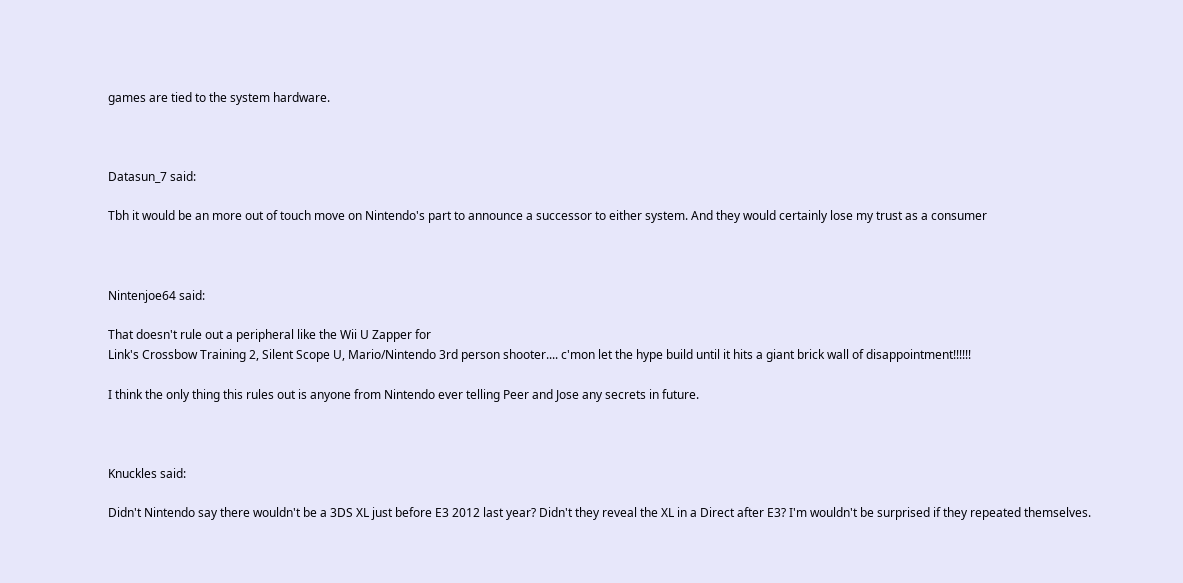games are tied to the system hardware.



Datasun_7 said:

Tbh it would be an more out of touch move on Nintendo's part to announce a successor to either system. And they would certainly lose my trust as a consumer



Nintenjoe64 said:

That doesn't rule out a peripheral like the Wii U Zapper for
Link's Crossbow Training 2, Silent Scope U, Mario/Nintendo 3rd person shooter.... c'mon let the hype build until it hits a giant brick wall of disappointment!!!!!!

I think the only thing this rules out is anyone from Nintendo ever telling Peer and Jose any secrets in future.



Knuckles said:

Didn't Nintendo say there wouldn't be a 3DS XL just before E3 2012 last year? Didn't they reveal the XL in a Direct after E3? I'm wouldn't be surprised if they repeated themselves.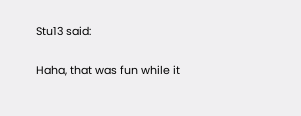Stu13 said:

Haha, that was fun while it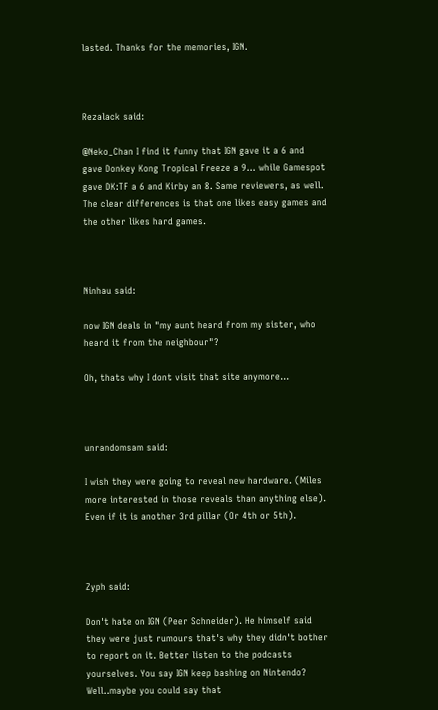lasted. Thanks for the memories, IGN.



Rezalack said:

@Neko_Chan I find it funny that IGN gave it a 6 and gave Donkey Kong Tropical Freeze a 9... while Gamespot gave DK:TF a 6 and Kirby an 8. Same reviewers, as well. The clear differences is that one likes easy games and the other likes hard games.



Ninhau said:

now IGN deals in "my aunt heard from my sister, who heard it from the neighbour"?

Oh, thats why I dont visit that site anymore...



unrandomsam said:

I wish they were going to reveal new hardware. (Miles more interested in those reveals than anything else). Even if it is another 3rd pillar (Or 4th or 5th).



Zyph said:

Don't hate on IGN (Peer Schneider). He himself said they were just rumours that's why they didn't bother to report on it. Better listen to the podcasts yourselves. You say IGN keep bashing on Nintendo? Well..maybe you could say that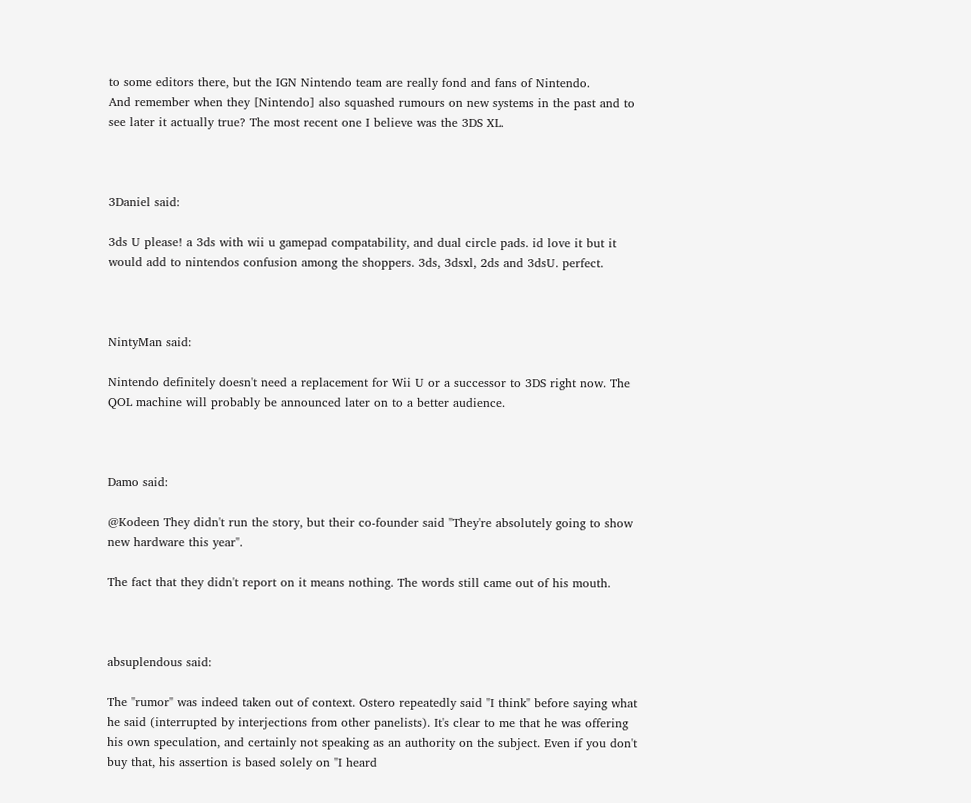to some editors there, but the IGN Nintendo team are really fond and fans of Nintendo.
And remember when they [Nintendo] also squashed rumours on new systems in the past and to see later it actually true? The most recent one I believe was the 3DS XL.



3Daniel said:

3ds U please! a 3ds with wii u gamepad compatability, and dual circle pads. id love it but it would add to nintendos confusion among the shoppers. 3ds, 3dsxl, 2ds and 3dsU. perfect.



NintyMan said:

Nintendo definitely doesn't need a replacement for Wii U or a successor to 3DS right now. The QOL machine will probably be announced later on to a better audience.



Damo said:

@Kodeen They didn't run the story, but their co-founder said "They're absolutely going to show new hardware this year".

The fact that they didn't report on it means nothing. The words still came out of his mouth.



absuplendous said:

The "rumor" was indeed taken out of context. Ostero repeatedly said "I think" before saying what he said (interrupted by interjections from other panelists). It's clear to me that he was offering his own speculation, and certainly not speaking as an authority on the subject. Even if you don't buy that, his assertion is based solely on "I heard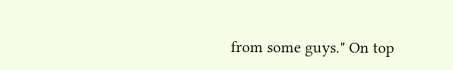from some guys." On top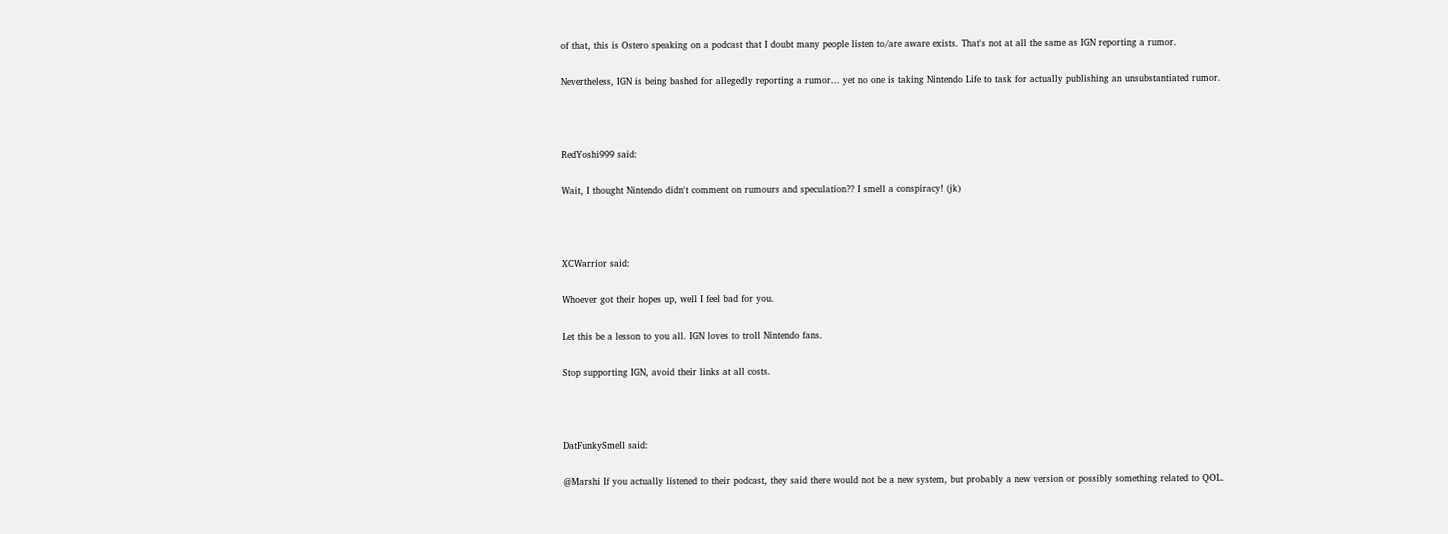of that, this is Ostero speaking on a podcast that I doubt many people listen to/are aware exists. That's not at all the same as IGN reporting a rumor.

Nevertheless, IGN is being bashed for allegedly reporting a rumor... yet no one is taking Nintendo Life to task for actually publishing an unsubstantiated rumor.



RedYoshi999 said:

Wait, I thought Nintendo didn't comment on rumours and speculation?? I smell a conspiracy! (jk)



XCWarrior said:

Whoever got their hopes up, well I feel bad for you.

Let this be a lesson to you all. IGN loves to troll Nintendo fans.

Stop supporting IGN, avoid their links at all costs.



DatFunkySmell said:

@Marshi If you actually listened to their podcast, they said there would not be a new system, but probably a new version or possibly something related to QOL.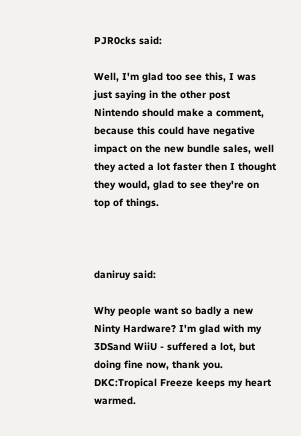PJR0cks said:

Well, I'm glad too see this, I was just saying in the other post Nintendo should make a comment, because this could have negative impact on the new bundle sales, well they acted a lot faster then I thought they would, glad to see they're on top of things.



daniruy said:

Why people want so badly a new Ninty Hardware? I'm glad with my 3DSand WiiU - suffered a lot, but doing fine now, thank you. DKC:Tropical Freeze keeps my heart warmed.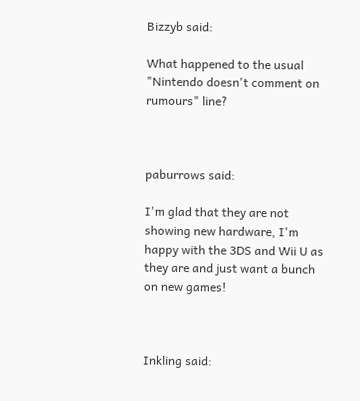Bizzyb said:

What happened to the usual "Nintendo doesn't comment on rumours" line?



paburrows said:

I'm glad that they are not showing new hardware, I'm happy with the 3DS and Wii U as they are and just want a bunch on new games!



Inkling said: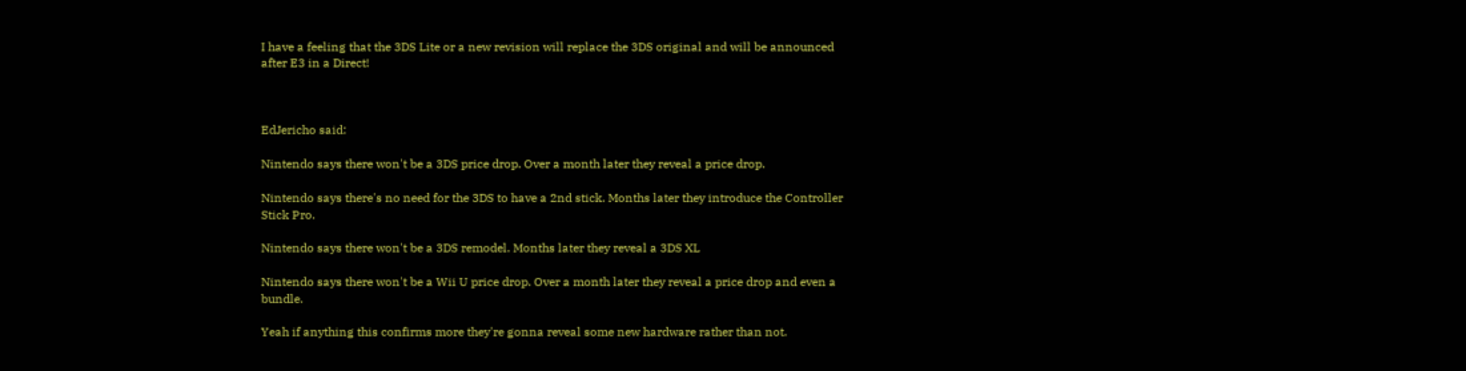I have a feeling that the 3DS Lite or a new revision will replace the 3DS original and will be announced after E3 in a Direct!



EdJericho said:

Nintendo says there won't be a 3DS price drop. Over a month later they reveal a price drop.

Nintendo says there's no need for the 3DS to have a 2nd stick. Months later they introduce the Controller Stick Pro.

Nintendo says there won't be a 3DS remodel. Months later they reveal a 3DS XL

Nintendo says there won't be a Wii U price drop. Over a month later they reveal a price drop and even a bundle.

Yeah if anything this confirms more they're gonna reveal some new hardware rather than not.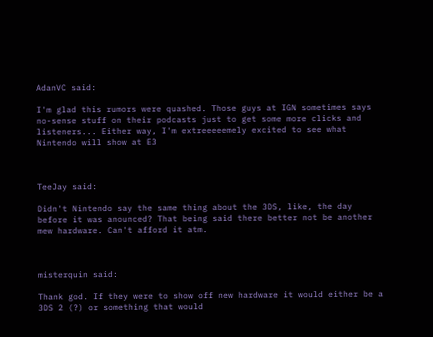AdanVC said:

I'm glad this rumors were quashed. Those guys at IGN sometimes says no-sense stuff on their podcasts just to get some more clicks and listeners... Either way, I'm extreeeeemely excited to see what Nintendo will show at E3



TeeJay said:

Didn't Nintendo say the same thing about the 3DS, like, the day before it was anounced? That being said there better not be another mew hardware. Can't afford it atm.



misterquin said:

Thank god. If they were to show off new hardware it would either be a 3DS 2 (?) or something that would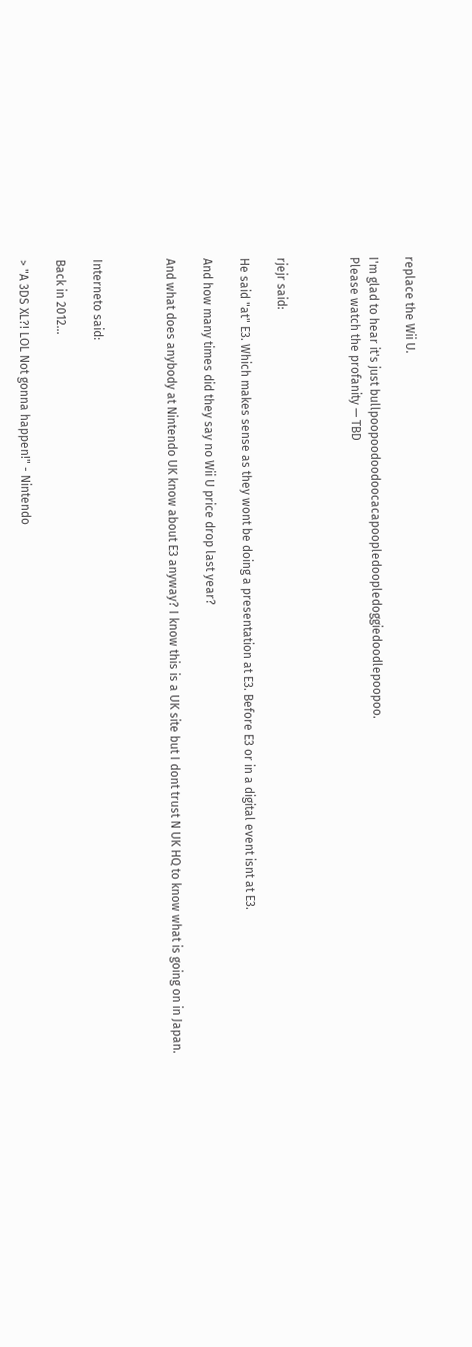replace the Wii U.

I'm glad to hear it's just bullpoopoodoodoocacapoopledoopledoggiedoodlepoopoo.
Please watch the profanity — TBD



rjejr said:

He said "at" E3. Which makes sense as they wont be doing a presentation at E3. Before E3 or in a digital event isnt at E3.

And how many times did they say no Wii U price drop last year?

And what does anybody at Nintendo UK know about E3 anyway? I know this is a UK site but I dont trust N UK HQ to know what is going on in Japan.



Interneto said:

Back in 2012...

> "A 3DS XL?! LOL Not gonna happen!" - Nintendo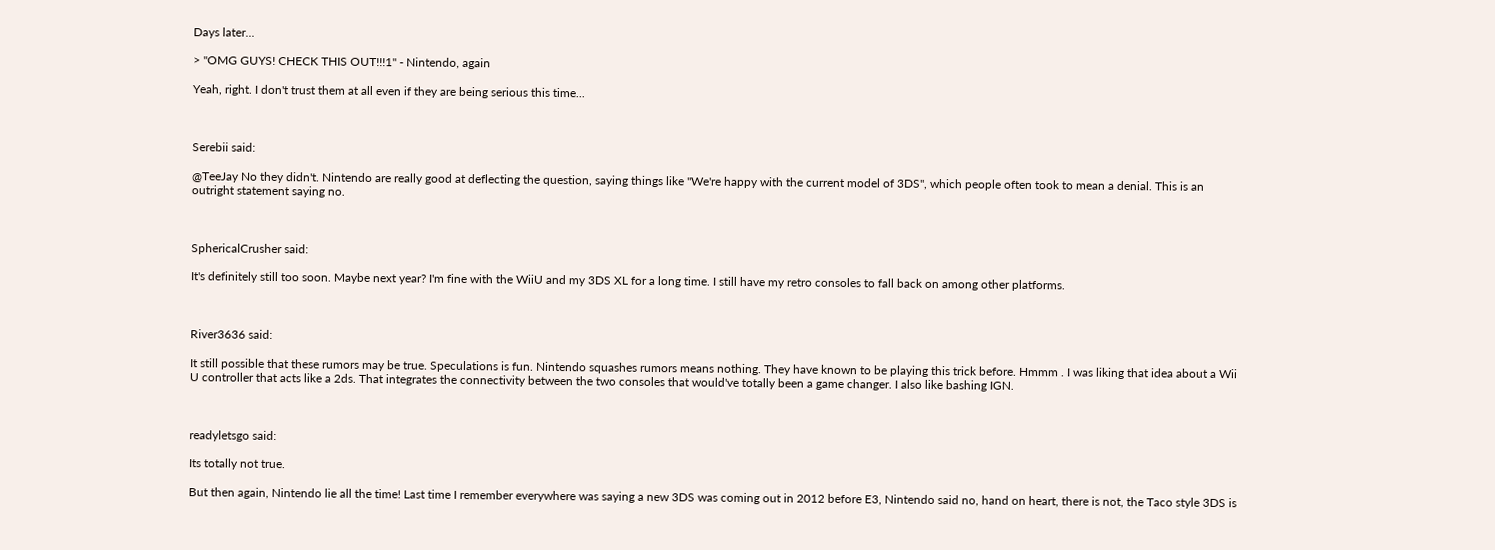Days later...

> "OMG GUYS! CHECK THIS OUT!!!1" - Nintendo, again

Yeah, right. I don't trust them at all even if they are being serious this time...



Serebii said:

@TeeJay No they didn't. Nintendo are really good at deflecting the question, saying things like "We're happy with the current model of 3DS", which people often took to mean a denial. This is an outright statement saying no.



SphericalCrusher said:

It's definitely still too soon. Maybe next year? I'm fine with the WiiU and my 3DS XL for a long time. I still have my retro consoles to fall back on among other platforms.



River3636 said:

It still possible that these rumors may be true. Speculations is fun. Nintendo squashes rumors means nothing. They have known to be playing this trick before. Hmmm . I was liking that idea about a Wii U controller that acts like a 2ds. That integrates the connectivity between the two consoles that would've totally been a game changer. I also like bashing IGN.



readyletsgo said:

Its totally not true.

But then again, Nintendo lie all the time! Last time I remember everywhere was saying a new 3DS was coming out in 2012 before E3, Nintendo said no, hand on heart, there is not, the Taco style 3DS is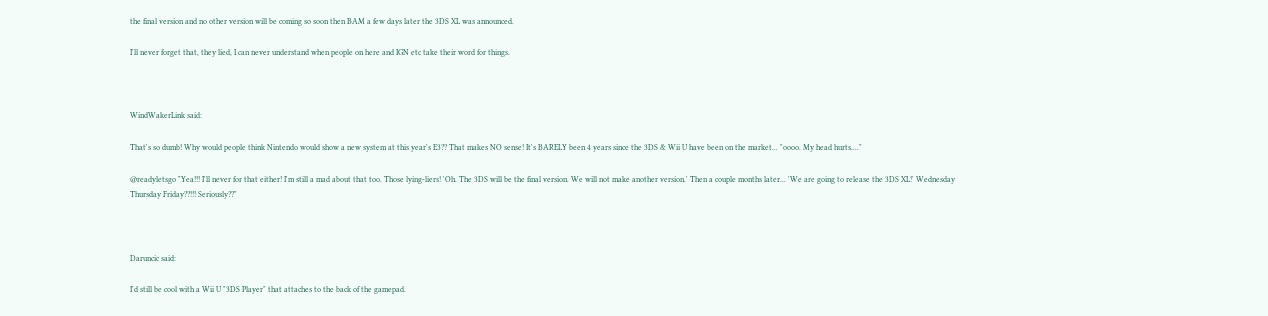the final version and no other version will be coming so soon then BAM a few days later the 3DS XL was announced.

I'll never forget that, they lied, I can never understand when people on here and IGN etc take their word for things.



WindWakerLink said:

That's so dumb! Why would people think Nintendo would show a new system at this year's E3?? That makes NO sense! It's BARELY been 4 years since the 3DS & Wii U have been on the market... "oooo. My head hurts...."

@readyletsgo "Yea!!! I'll never for that either! I'm still a mad about that too. Those lying-liers! 'Oh. The 3DS will be the final version. We will not make another version.' Then a couple months later... 'We are going to release the 3DS XL!' Wednesday Thursday Friday??!!! Seriously??"



Daruncic said:

I'd still be cool with a Wii U "3DS Player" that attaches to the back of the gamepad.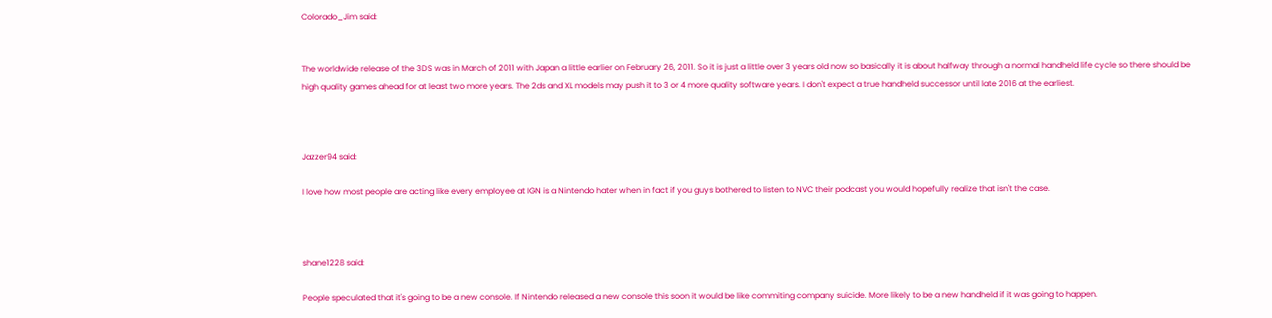Colorado_Jim said:


The worldwide release of the 3DS was in March of 2011 with Japan a little earlier on February 26, 2011. So it is just a little over 3 years old now so basically it is about halfway through a normal handheld life cycle so there should be high quality games ahead for at least two more years. The 2ds and XL models may push it to 3 or 4 more quality software years. I don't expect a true handheld successor until late 2016 at the earliest.



Jazzer94 said:

I love how most people are acting like every employee at IGN is a Nintendo hater when in fact if you guys bothered to listen to NVC their podcast you would hopefully realize that isn't the case.



shane1228 said:

People speculated that it's going to be a new console. If Nintendo released a new console this soon it would be like commiting company suicide. More likely to be a new handheld if it was going to happen.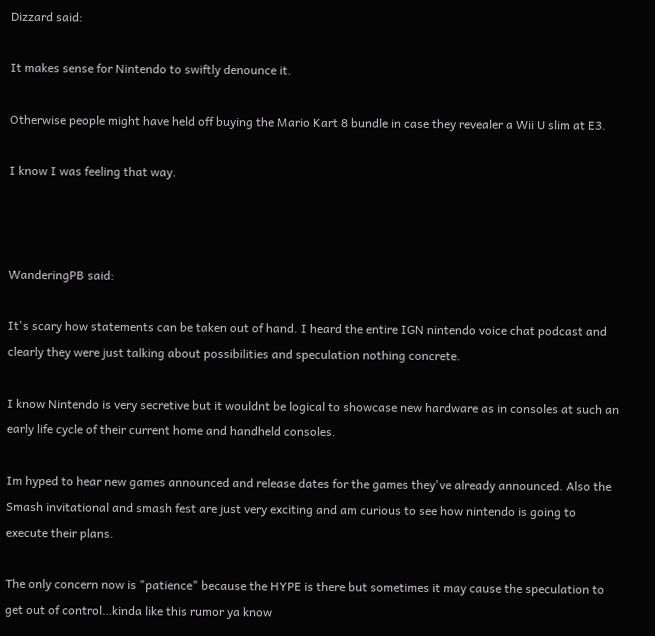Dizzard said:

It makes sense for Nintendo to swiftly denounce it.

Otherwise people might have held off buying the Mario Kart 8 bundle in case they revealer a Wii U slim at E3.

I know I was feeling that way.



WanderingPB said:

It's scary how statements can be taken out of hand. I heard the entire IGN nintendo voice chat podcast and clearly they were just talking about possibilities and speculation nothing concrete.

I know Nintendo is very secretive but it wouldnt be logical to showcase new hardware as in consoles at such an early life cycle of their current home and handheld consoles.

Im hyped to hear new games announced and release dates for the games they've already announced. Also the Smash invitational and smash fest are just very exciting and am curious to see how nintendo is going to execute their plans.

The only concern now is "patience" because the HYPE is there but sometimes it may cause the speculation to get out of control…kinda like this rumor ya know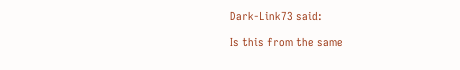Dark-Link73 said:

Is this from the same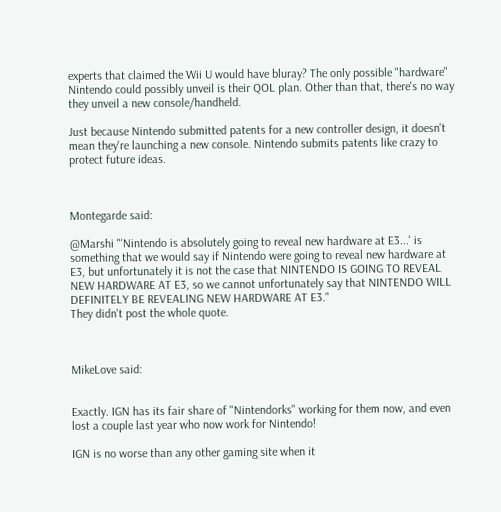experts that claimed the Wii U would have bluray? The only possible "hardware" Nintendo could possibly unveil is their QOL plan. Other than that, there's no way they unveil a new console/handheld.

Just because Nintendo submitted patents for a new controller design, it doesn't mean they're launching a new console. Nintendo submits patents like crazy to protect future ideas.



Montegarde said:

@Marshi "'Nintendo is absolutely going to reveal new hardware at E3...' is something that we would say if Nintendo were going to reveal new hardware at E3, but unfortunately it is not the case that NINTENDO IS GOING TO REVEAL NEW HARDWARE AT E3, so we cannot unfortunately say that NINTENDO WILL DEFINITELY BE REVEALING NEW HARDWARE AT E3."
They didn't post the whole quote.



MikeLove said:


Exactly. IGN has its fair share of "Nintendorks" working for them now, and even lost a couple last year who now work for Nintendo!

IGN is no worse than any other gaming site when it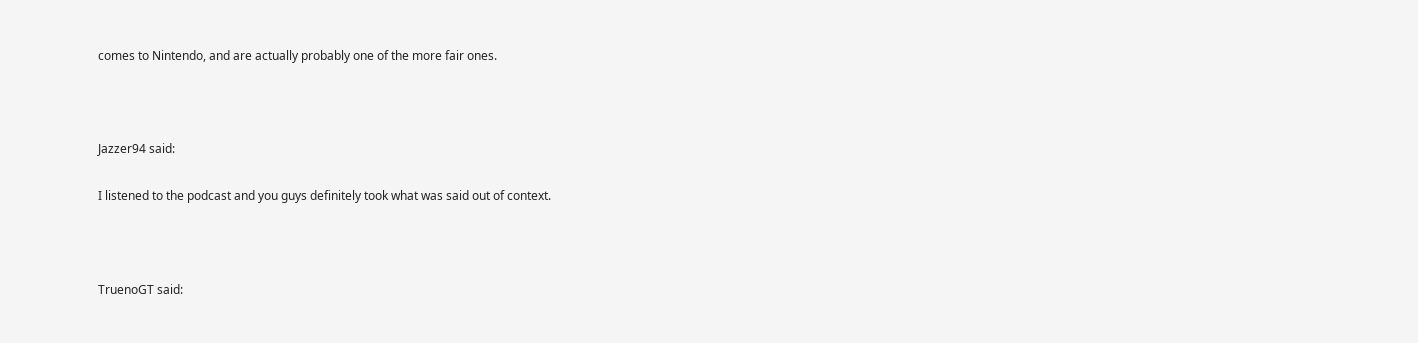comes to Nintendo, and are actually probably one of the more fair ones.



Jazzer94 said:

I listened to the podcast and you guys definitely took what was said out of context.



TruenoGT said: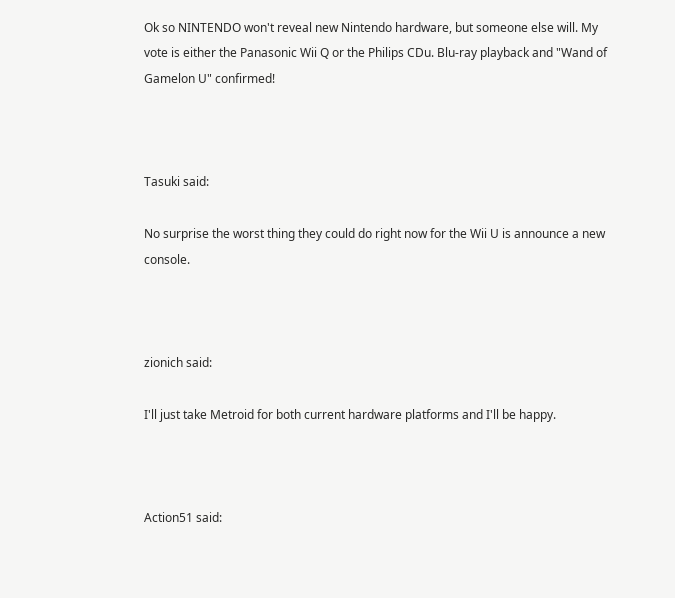Ok so NINTENDO won't reveal new Nintendo hardware, but someone else will. My vote is either the Panasonic Wii Q or the Philips CDu. Blu-ray playback and "Wand of Gamelon U" confirmed!



Tasuki said:

No surprise the worst thing they could do right now for the Wii U is announce a new console.



zionich said:

I'll just take Metroid for both current hardware platforms and I'll be happy.



Action51 said: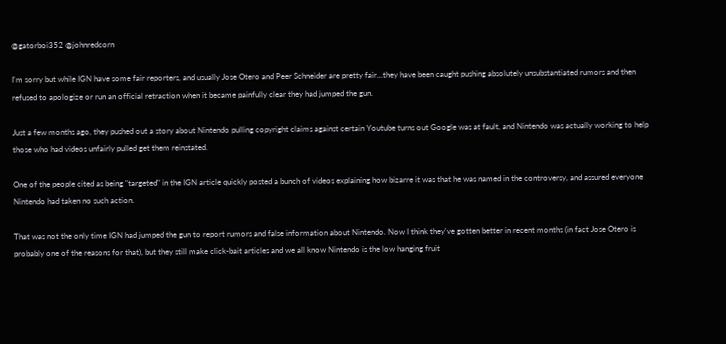@gatorboi352 @johnredcorn

I'm sorry but while IGN have some fair reporters, and usually Jose Otero and Peer Schneider are pretty fair...they have been caught pushing absolutely unsubstantiated rumors and then refused to apologize or run an official retraction when it became painfully clear they had jumped the gun.

Just a few months ago, they pushed out a story about Nintendo pulling copyright claims against certain Youtube turns out Google was at fault, and Nintendo was actually working to help those who had videos unfairly pulled get them reinstated.

One of the people cited as being "targeted" in the IGN article quickly posted a bunch of videos explaining how bizarre it was that he was named in the controversy, and assured everyone Nintendo had taken no such action.

That was not the only time IGN had jumped the gun to report rumors and false information about Nintendo. Now I think they've gotten better in recent months (in fact Jose Otero is probably one of the reasons for that), but they still make click-bait articles and we all know Nintendo is the low hanging fruit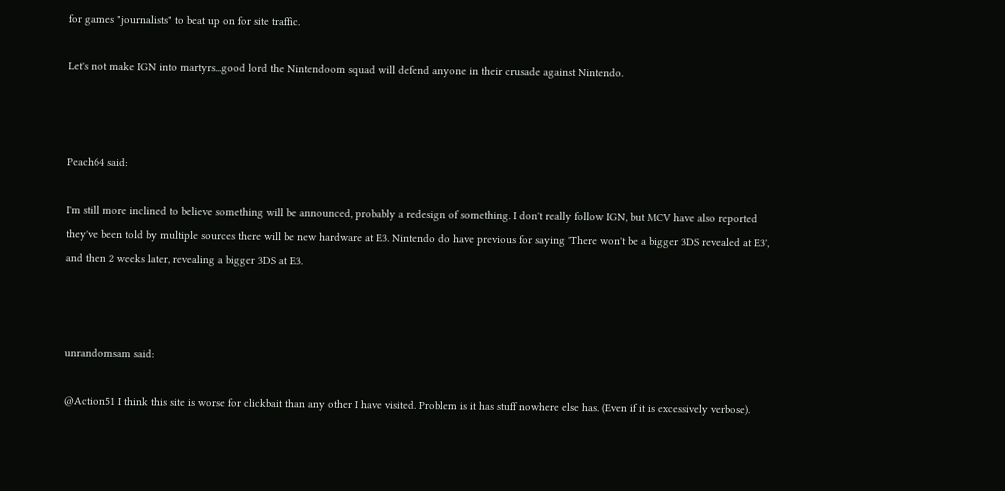for games "journalists" to beat up on for site traffic.

Let's not make IGN into martyrs...good lord the Nintendoom squad will defend anyone in their crusade against Nintendo.



Peach64 said:

I'm still more inclined to believe something will be announced, probably a redesign of something. I don't really follow IGN, but MCV have also reported they've been told by multiple sources there will be new hardware at E3. Nintendo do have previous for saying 'There won't be a bigger 3DS revealed at E3', and then 2 weeks later, revealing a bigger 3DS at E3.



unrandomsam said:

@Action51 I think this site is worse for clickbait than any other I have visited. Problem is it has stuff nowhere else has. (Even if it is excessively verbose).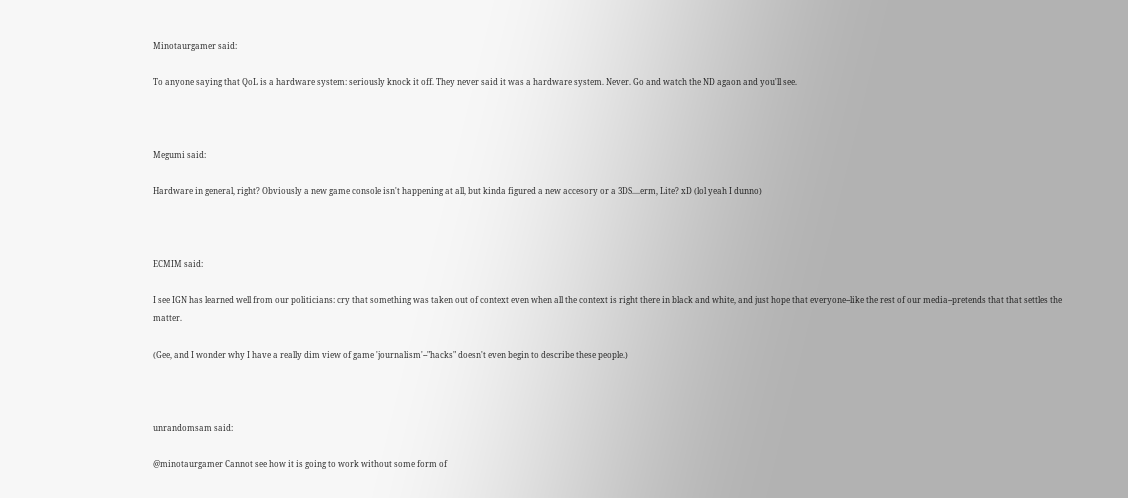Minotaurgamer said:

To anyone saying that QoL is a hardware system: seriously knock it off. They never said it was a hardware system. Never. Go and watch the ND agaon and you'll see.



Megumi said:

Hardware in general, right? Obviously a new game console isn't happening at all, but kinda figured a new accesory or a 3DS....erm, Lite? xD (lol yeah I dunno)



ECMIM said:

I see IGN has learned well from our politicians: cry that something was taken out of context even when all the context is right there in black and white, and just hope that everyone--like the rest of our media--pretends that that settles the matter.

(Gee, and I wonder why I have a really dim view of game 'journalism'--"hacks" doesn't even begin to describe these people.)



unrandomsam said:

@minotaurgamer Cannot see how it is going to work without some form of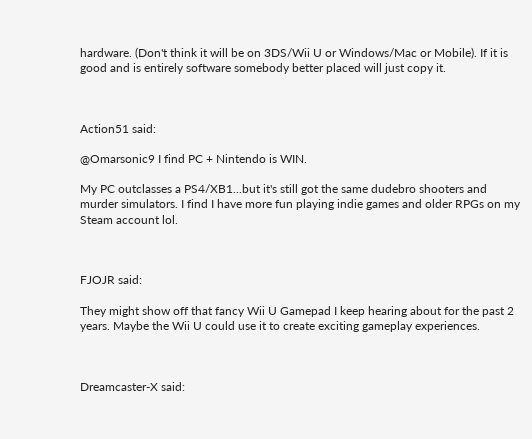hardware. (Don't think it will be on 3DS/Wii U or Windows/Mac or Mobile). If it is good and is entirely software somebody better placed will just copy it.



Action51 said:

@Omarsonic9 I find PC + Nintendo is WIN.

My PC outclasses a PS4/XB1...but it's still got the same dudebro shooters and murder simulators. I find I have more fun playing indie games and older RPGs on my Steam account lol.



FJOJR said:

They might show off that fancy Wii U Gamepad I keep hearing about for the past 2 years. Maybe the Wii U could use it to create exciting gameplay experiences.



Dreamcaster-X said: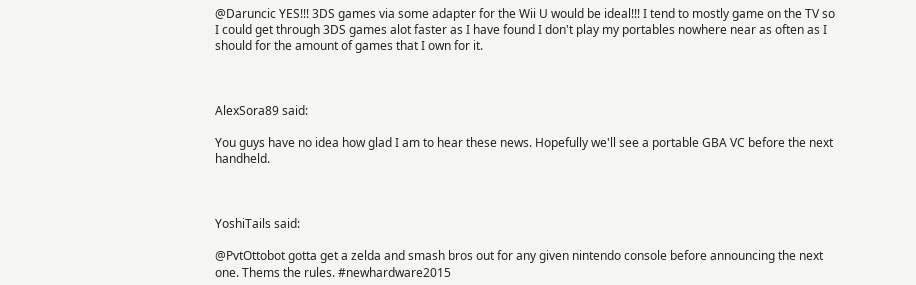@Daruncic YES!!! 3DS games via some adapter for the Wii U would be ideal!!! I tend to mostly game on the TV so I could get through 3DS games alot faster as I have found I don't play my portables nowhere near as often as I should for the amount of games that I own for it.



AlexSora89 said:

You guys have no idea how glad I am to hear these news. Hopefully we'll see a portable GBA VC before the next handheld.



YoshiTails said:

@PvtOttobot gotta get a zelda and smash bros out for any given nintendo console before announcing the next one. Thems the rules. #newhardware2015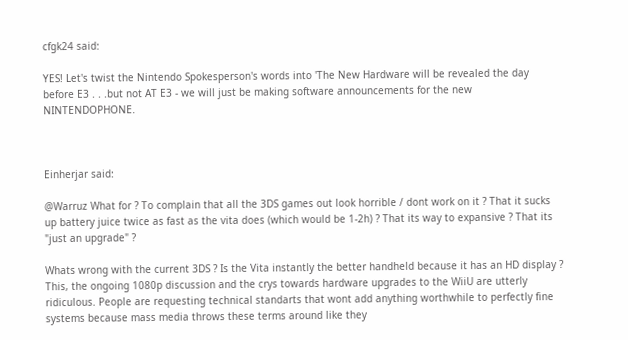cfgk24 said:

YES! Let's twist the Nintendo Spokesperson's words into 'The New Hardware will be revealed the day before E3 . . .but not AT E3 - we will just be making software announcements for the new NINTENDOPHONE.



Einherjar said:

@Warruz What for ? To complain that all the 3DS games out look horrible / dont work on it ? That it sucks up battery juice twice as fast as the vita does (which would be 1-2h) ? That its way to expansive ? That its "just an upgrade" ?

Whats wrong with the current 3DS ? Is the Vita instantly the better handheld because it has an HD display ?
This, the ongoing 1080p discussion and the crys towards hardware upgrades to the WiiU are utterly ridiculous. People are requesting technical standarts that wont add anything worthwhile to perfectly fine systems because mass media throws these terms around like they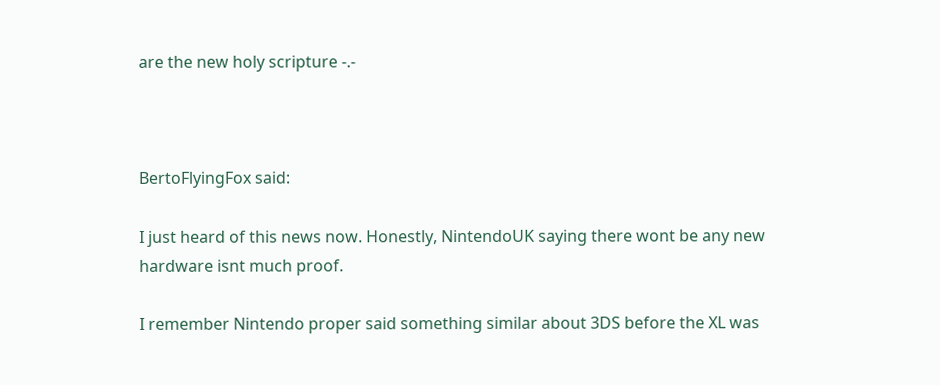are the new holy scripture -.-



BertoFlyingFox said:

I just heard of this news now. Honestly, NintendoUK saying there wont be any new hardware isnt much proof.

I remember Nintendo proper said something similar about 3DS before the XL was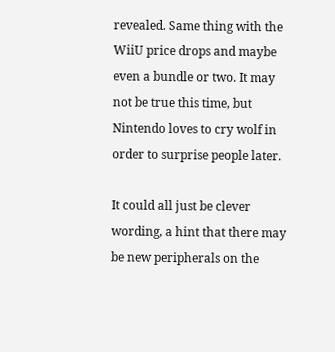revealed. Same thing with the WiiU price drops and maybe even a bundle or two. It may not be true this time, but Nintendo loves to cry wolf in order to surprise people later.

It could all just be clever wording, a hint that there may be new peripherals on the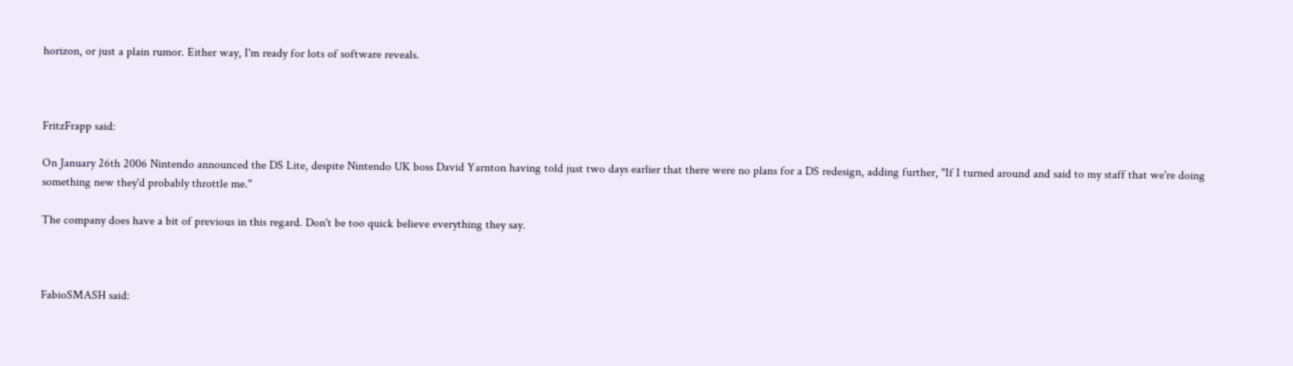horizon, or just a plain rumor. Either way, I'm ready for lots of software reveals.



FritzFrapp said:

On January 26th 2006 Nintendo announced the DS Lite, despite Nintendo UK boss David Yarnton having told just two days earlier that there were no plans for a DS redesign, adding further, "If I turned around and said to my staff that we're doing something new they'd probably throttle me."

The company does have a bit of previous in this regard. Don't be too quick believe everything they say.



FabioSMASH said: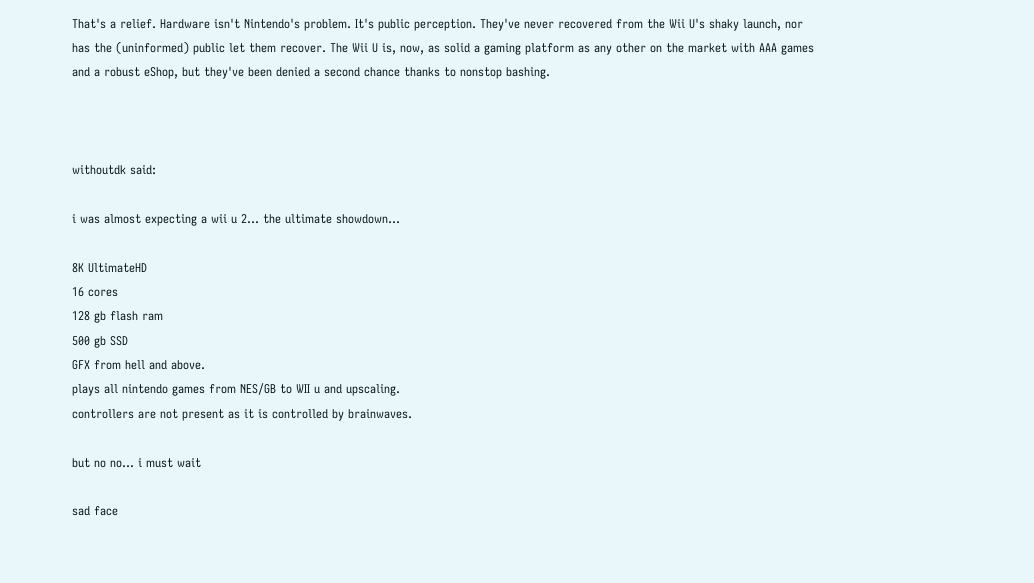That's a relief. Hardware isn't Nintendo's problem. It's public perception. They've never recovered from the Wii U's shaky launch, nor has the (uninformed) public let them recover. The Wii U is, now, as solid a gaming platform as any other on the market with AAA games and a robust eShop, but they've been denied a second chance thanks to nonstop bashing.



withoutdk said:

i was almost expecting a wii u 2... the ultimate showdown...

8K UltimateHD
16 cores
128 gb flash ram
500 gb SSD
GFX from hell and above.
plays all nintendo games from NES/GB to WII u and upscaling.
controllers are not present as it is controlled by brainwaves.

but no no... i must wait

sad face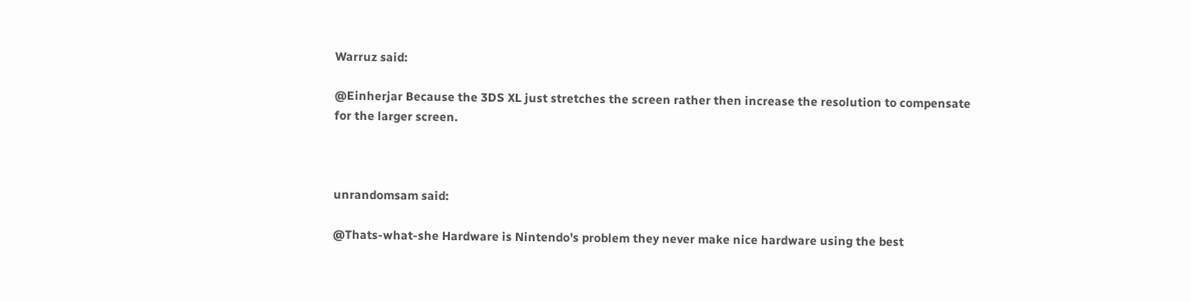Warruz said:

@Einherjar Because the 3DS XL just stretches the screen rather then increase the resolution to compensate for the larger screen.



unrandomsam said:

@Thats-what-she Hardware is Nintendo's problem they never make nice hardware using the best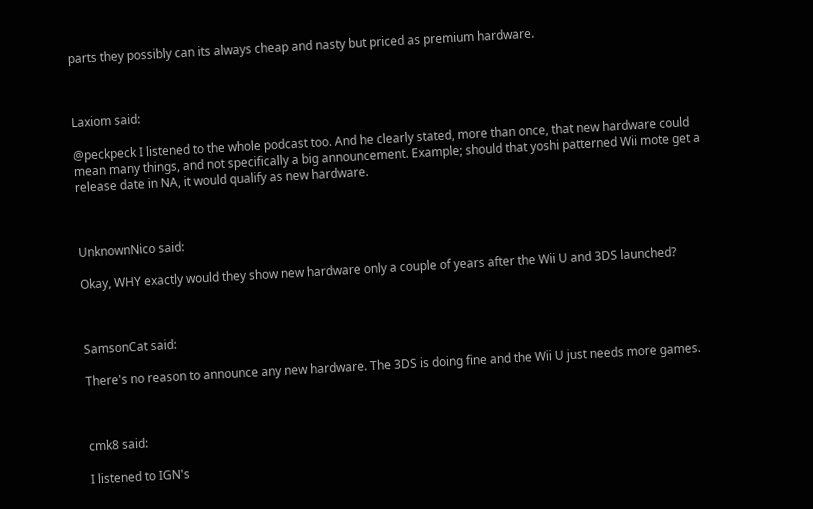parts they possibly can its always cheap and nasty but priced as premium hardware.



Laxiom said:

@peckpeck I listened to the whole podcast too. And he clearly stated, more than once, that new hardware could mean many things, and not specifically a big announcement. Example; should that yoshi patterned Wii mote get a release date in NA, it would qualify as new hardware.



UnknownNico said:

Okay, WHY exactly would they show new hardware only a couple of years after the Wii U and 3DS launched?



SamsonCat said:

There's no reason to announce any new hardware. The 3DS is doing fine and the Wii U just needs more games.



cmk8 said:

I listened to IGN's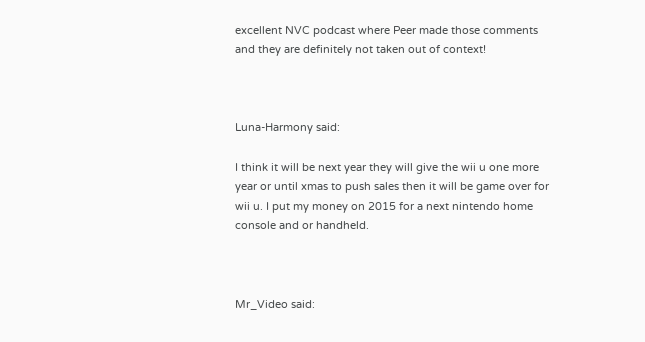excellent NVC podcast where Peer made those comments and they are definitely not taken out of context!



Luna-Harmony said:

I think it will be next year they will give the wii u one more year or until xmas to push sales then it will be game over for wii u. I put my money on 2015 for a next nintendo home console and or handheld.



Mr_Video said: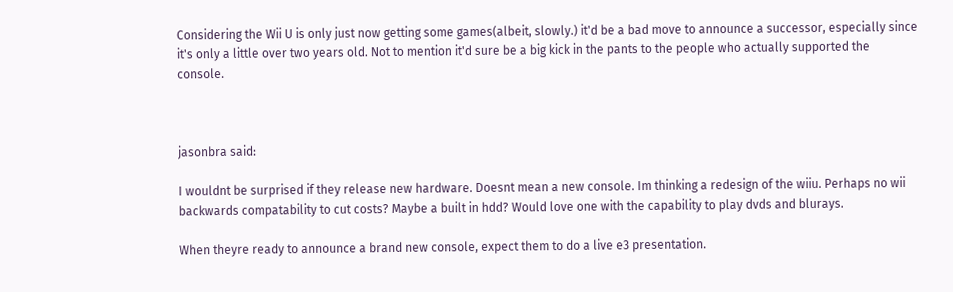Considering the Wii U is only just now getting some games(albeit, slowly.) it'd be a bad move to announce a successor, especially since it's only a little over two years old. Not to mention it'd sure be a big kick in the pants to the people who actually supported the console.



jasonbra said:

I wouldnt be surprised if they release new hardware. Doesnt mean a new console. Im thinking a redesign of the wiiu. Perhaps no wii backwards compatability to cut costs? Maybe a built in hdd? Would love one with the capability to play dvds and blurays.

When theyre ready to announce a brand new console, expect them to do a live e3 presentation.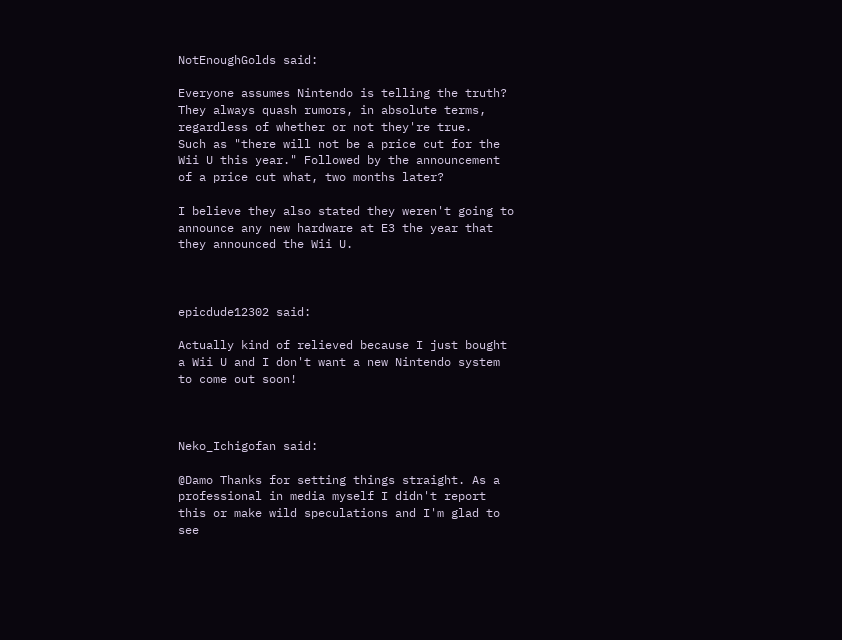NotEnoughGolds said:

Everyone assumes Nintendo is telling the truth?
They always quash rumors, in absolute terms, regardless of whether or not they're true.
Such as "there will not be a price cut for the Wii U this year." Followed by the announcement of a price cut what, two months later?

I believe they also stated they weren't going to announce any new hardware at E3 the year that they announced the Wii U.



epicdude12302 said:

Actually kind of relieved because I just bought a Wii U and I don't want a new Nintendo system to come out soon!



Neko_Ichigofan said:

@Damo Thanks for setting things straight. As a professional in media myself I didn't report this or make wild speculations and I'm glad to see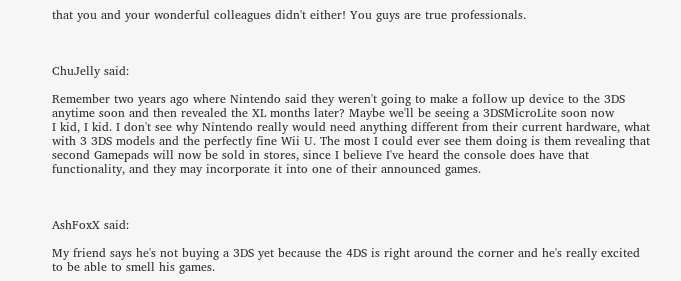that you and your wonderful colleagues didn't either! You guys are true professionals.



ChuJelly said:

Remember two years ago where Nintendo said they weren't going to make a follow up device to the 3DS anytime soon and then revealed the XL months later? Maybe we'll be seeing a 3DSMicroLite soon now
I kid, I kid. I don't see why Nintendo really would need anything different from their current hardware, what with 3 3DS models and the perfectly fine Wii U. The most I could ever see them doing is them revealing that second Gamepads will now be sold in stores, since I believe I've heard the console does have that functionality, and they may incorporate it into one of their announced games.



AshFoxX said:

My friend says he's not buying a 3DS yet because the 4DS is right around the corner and he's really excited to be able to smell his games.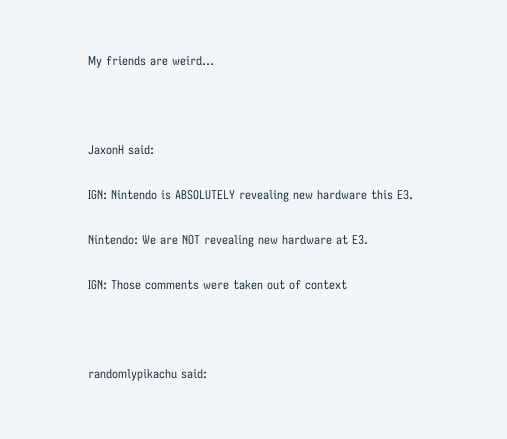My friends are weird...



JaxonH said:

IGN: Nintendo is ABSOLUTELY revealing new hardware this E3.

Nintendo: We are NOT revealing new hardware at E3.

IGN: Those comments were taken out of context



randomlypikachu said: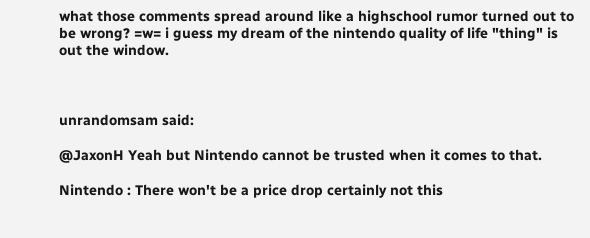what those comments spread around like a highschool rumor turned out to be wrong? =w= i guess my dream of the nintendo quality of life "thing" is out the window.



unrandomsam said:

@JaxonH Yeah but Nintendo cannot be trusted when it comes to that.

Nintendo : There won't be a price drop certainly not this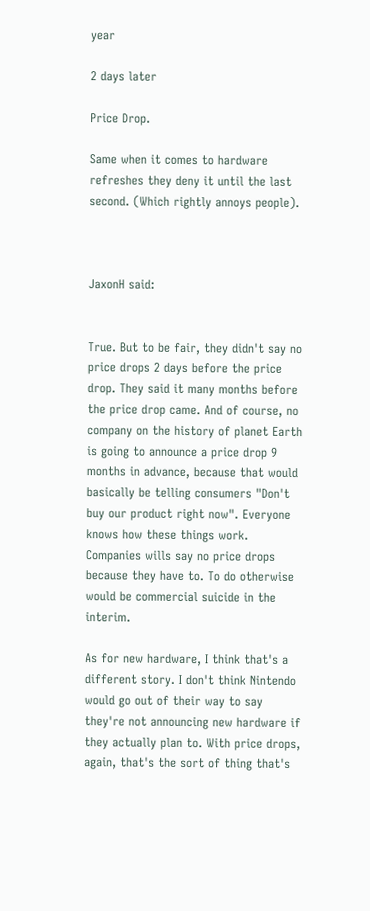year

2 days later

Price Drop.

Same when it comes to hardware refreshes they deny it until the last second. (Which rightly annoys people).



JaxonH said:


True. But to be fair, they didn't say no price drops 2 days before the price drop. They said it many months before the price drop came. And of course, no company on the history of planet Earth is going to announce a price drop 9 months in advance, because that would basically be telling consumers "Don't buy our product right now". Everyone knows how these things work. Companies wills say no price drops because they have to. To do otherwise would be commercial suicide in the interim.

As for new hardware, I think that's a different story. I don't think Nintendo would go out of their way to say they're not announcing new hardware if they actually plan to. With price drops, again, that's the sort of thing that's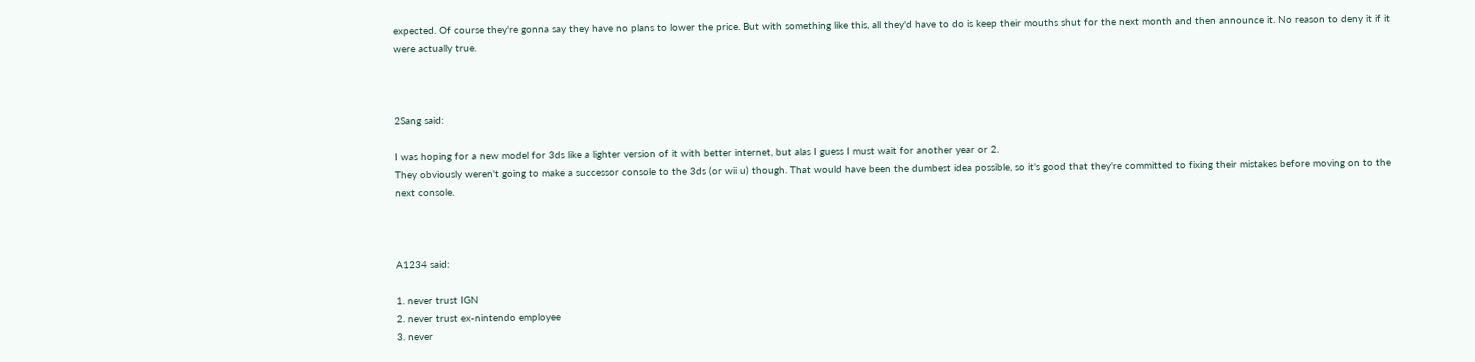expected. Of course they're gonna say they have no plans to lower the price. But with something like this, all they'd have to do is keep their mouths shut for the next month and then announce it. No reason to deny it if it were actually true.



2Sang said:

I was hoping for a new model for 3ds like a lighter version of it with better internet, but alas I guess I must wait for another year or 2.
They obviously weren't going to make a successor console to the 3ds (or wii u) though. That would have been the dumbest idea possible, so it's good that they're committed to fixing their mistakes before moving on to the next console.



A1234 said:

1. never trust IGN
2. never trust ex-nintendo employee
3. never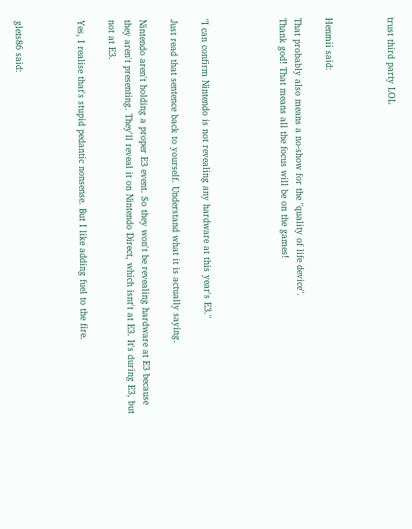trust third party LOL



Henmii said:

That probably also means a no-show for the "quality of life device".
Thank god! That means all the focus will be on the games!




"I can confirm Nintendo is not revealing any hardware at this year's E3."

Just read that sentence back to yourself. Understand what it is actually saying.

Nintendo aren't holding a proper E3 event. So they won't be revealing hardware at E3 because they aren't presenting. They'll reveal it on Nintendo Direct, which isnt't at E3. It's during E3, but not at E3.

Yes, I realise that's stupid pedantic nonsense. But I like adding fuel to the fire.



glets86 said: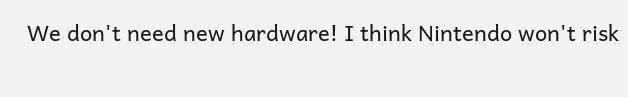We don't need new hardware! I think Nintendo won't risk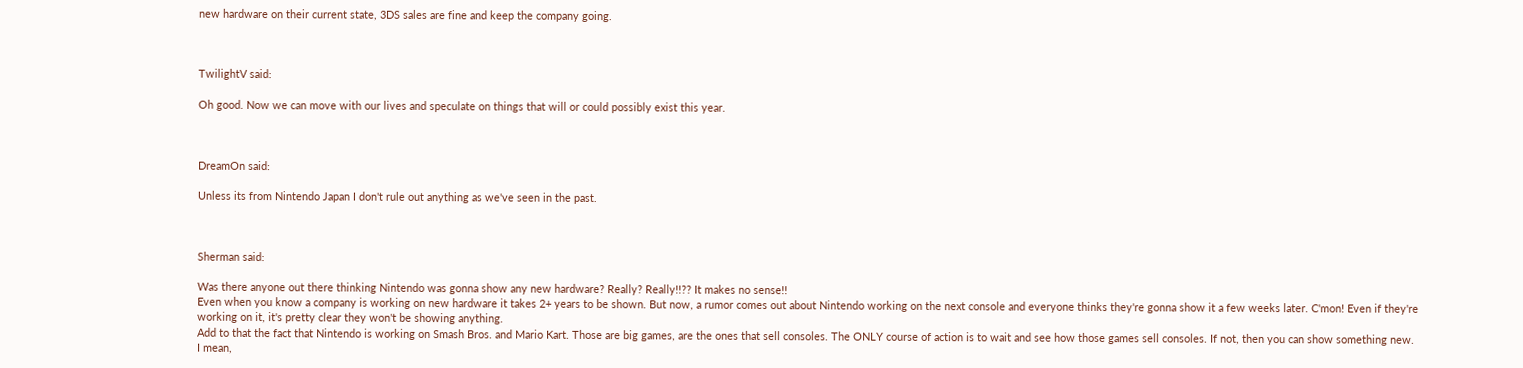new hardware on their current state, 3DS sales are fine and keep the company going.



TwilightV said:

Oh good. Now we can move with our lives and speculate on things that will or could possibly exist this year.



DreamOn said:

Unless its from Nintendo Japan I don't rule out anything as we've seen in the past.



Sherman said:

Was there anyone out there thinking Nintendo was gonna show any new hardware? Really? Really!!?? It makes no sense!!
Even when you know a company is working on new hardware it takes 2+ years to be shown. But now, a rumor comes out about Nintendo working on the next console and everyone thinks they're gonna show it a few weeks later. C'mon! Even if they're working on it, it's pretty clear they won't be showing anything.
Add to that the fact that Nintendo is working on Smash Bros. and Mario Kart. Those are big games, are the ones that sell consoles. The ONLY course of action is to wait and see how those games sell consoles. If not, then you can show something new.
I mean,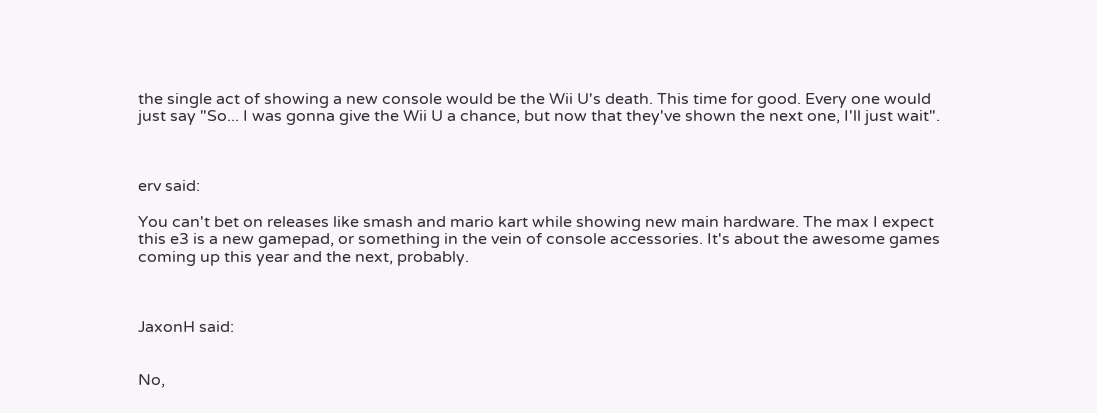the single act of showing a new console would be the Wii U's death. This time for good. Every one would just say "So... I was gonna give the Wii U a chance, but now that they've shown the next one, I'll just wait".



erv said:

You can't bet on releases like smash and mario kart while showing new main hardware. The max I expect this e3 is a new gamepad, or something in the vein of console accessories. It's about the awesome games coming up this year and the next, probably.



JaxonH said:


No,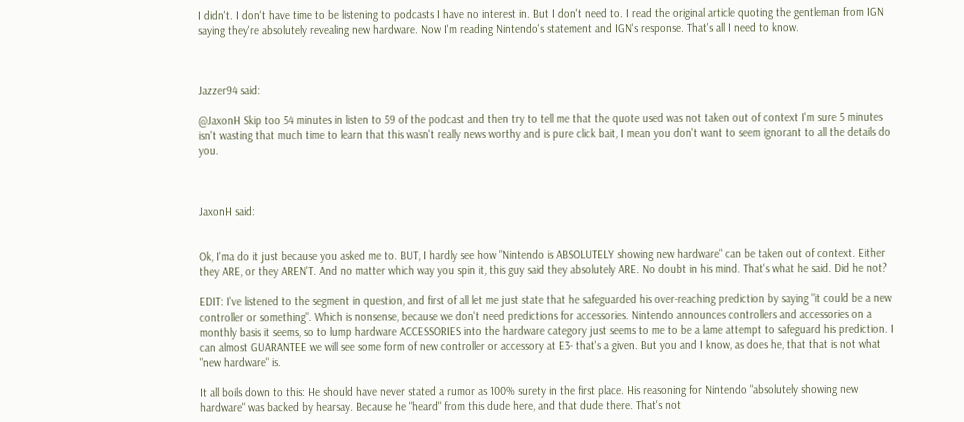I didn't. I don't have time to be listening to podcasts I have no interest in. But I don't need to. I read the original article quoting the gentleman from IGN saying they're absolutely revealing new hardware. Now I'm reading Nintendo's statement and IGN's response. That's all I need to know.



Jazzer94 said:

@JaxonH Skip too 54 minutes in listen to 59 of the podcast and then try to tell me that the quote used was not taken out of context I'm sure 5 minutes isn't wasting that much time to learn that this wasn't really news worthy and is pure click bait, I mean you don't want to seem ignorant to all the details do you.



JaxonH said:


Ok, I'ma do it just because you asked me to. BUT, I hardly see how "Nintendo is ABSOLUTELY showing new hardware" can be taken out of context. Either they ARE, or they AREN'T. And no matter which way you spin it, this guy said they absolutely ARE. No doubt in his mind. That's what he said. Did he not?

EDIT: I've listened to the segment in question, and first of all let me just state that he safeguarded his over-reaching prediction by saying "it could be a new controller or something". Which is nonsense, because we don't need predictions for accessories. Nintendo announces controllers and accessories on a monthly basis it seems, so to lump hardware ACCESSORIES into the hardware category just seems to me to be a lame attempt to safeguard his prediction. I can almost GUARANTEE we will see some form of new controller or accessory at E3- that's a given. But you and I know, as does he, that that is not what "new hardware" is.

It all boils down to this: He should have never stated a rumor as 100% surety in the first place. His reasoning for Nintendo "absolutely showing new hardware" was backed by hearsay. Because he "heard" from this dude here, and that dude there. That's not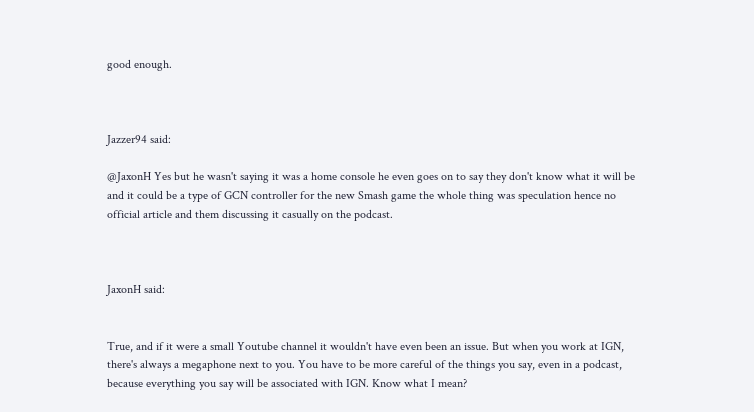good enough.



Jazzer94 said:

@JaxonH Yes but he wasn't saying it was a home console he even goes on to say they don't know what it will be and it could be a type of GCN controller for the new Smash game the whole thing was speculation hence no official article and them discussing it casually on the podcast.



JaxonH said:


True, and if it were a small Youtube channel it wouldn't have even been an issue. But when you work at IGN, there's always a megaphone next to you. You have to be more careful of the things you say, even in a podcast, because everything you say will be associated with IGN. Know what I mean?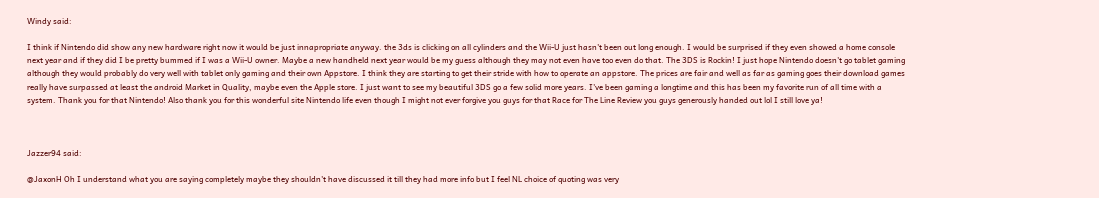Windy said:

I think if Nintendo did show any new hardware right now it would be just innapropriate anyway. the 3ds is clicking on all cylinders and the Wii-U just hasn't been out long enough. I would be surprised if they even showed a home console next year and if they did I be pretty bummed if I was a Wii-U owner. Maybe a new handheld next year would be my guess although they may not even have too even do that. The 3DS is Rockin! I just hope Nintendo doesn't go tablet gaming although they would probably do very well with tablet only gaming and their own Appstore. I think they are starting to get their stride with how to operate an appstore. The prices are fair and well as far as gaming goes their download games really have surpassed at least the android Market in Quality, maybe even the Apple store. I just want to see my beautiful 3DS go a few solid more years. I've been gaming a longtime and this has been my favorite run of all time with a system. Thank you for that Nintendo! Also thank you for this wonderful site Nintendo life even though I might not ever forgive you guys for that Race for The Line Review you guys generously handed out lol I still love ya!



Jazzer94 said:

@JaxonH Oh I understand what you are saying completely maybe they shouldn't have discussed it till they had more info but I feel NL choice of quoting was very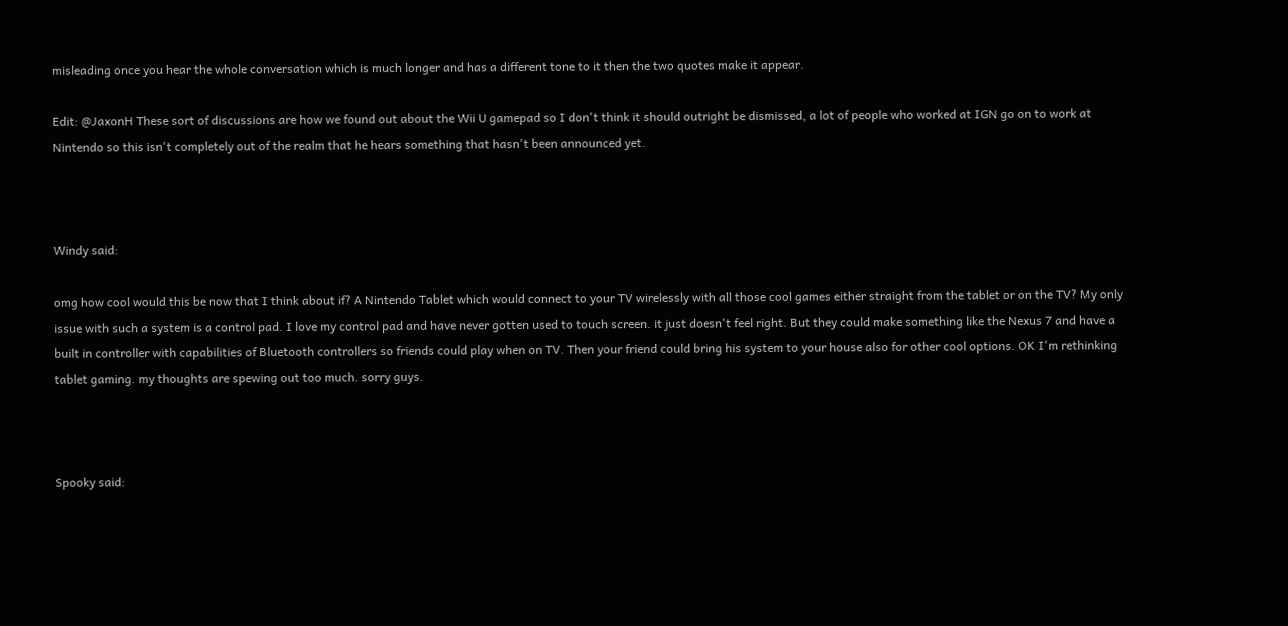misleading once you hear the whole conversation which is much longer and has a different tone to it then the two quotes make it appear.

Edit: @JaxonH These sort of discussions are how we found out about the Wii U gamepad so I don't think it should outright be dismissed, a lot of people who worked at IGN go on to work at Nintendo so this isn't completely out of the realm that he hears something that hasn't been announced yet.



Windy said:

omg how cool would this be now that I think about if? A Nintendo Tablet which would connect to your TV wirelessly with all those cool games either straight from the tablet or on the TV? My only issue with such a system is a control pad. I love my control pad and have never gotten used to touch screen. it just doesn't feel right. But they could make something like the Nexus 7 and have a built in controller with capabilities of Bluetooth controllers so friends could play when on TV. Then your friend could bring his system to your house also for other cool options. OK I'm rethinking tablet gaming. my thoughts are spewing out too much. sorry guys.



Spooky said: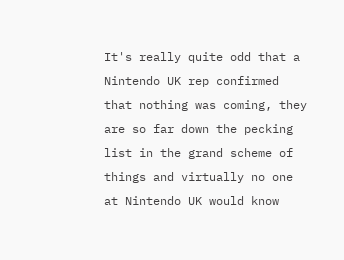It's really quite odd that a Nintendo UK rep confirmed that nothing was coming, they are so far down the pecking list in the grand scheme of things and virtually no one at Nintendo UK would know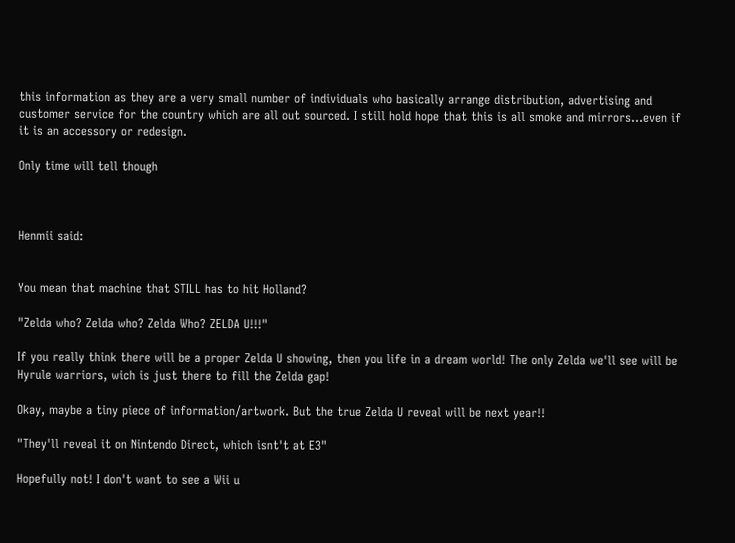this information as they are a very small number of individuals who basically arrange distribution, advertising and customer service for the country which are all out sourced. I still hold hope that this is all smoke and mirrors...even if it is an accessory or redesign.

Only time will tell though



Henmii said:


You mean that machine that STILL has to hit Holland?

"Zelda who? Zelda who? Zelda Who? ZELDA U!!!"

If you really think there will be a proper Zelda U showing, then you life in a dream world! The only Zelda we'll see will be Hyrule warriors, wich is just there to fill the Zelda gap!

Okay, maybe a tiny piece of information/artwork. But the true Zelda U reveal will be next year!!

"They'll reveal it on Nintendo Direct, which isnt't at E3"

Hopefully not! I don't want to see a Wii u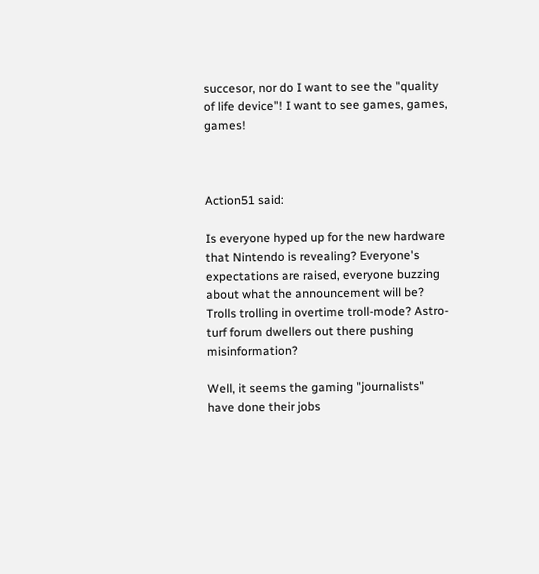succesor, nor do I want to see the "quality of life device"! I want to see games, games, games!



Action51 said:

Is everyone hyped up for the new hardware that Nintendo is revealing? Everyone's expectations are raised, everyone buzzing about what the announcement will be? Trolls trolling in overtime troll-mode? Astro-turf forum dwellers out there pushing misinformation?

Well, it seems the gaming "journalists" have done their jobs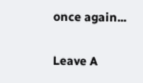once again...

Leave A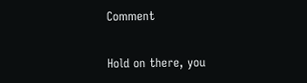Comment

Hold on there, you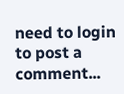need to login to post a comment...